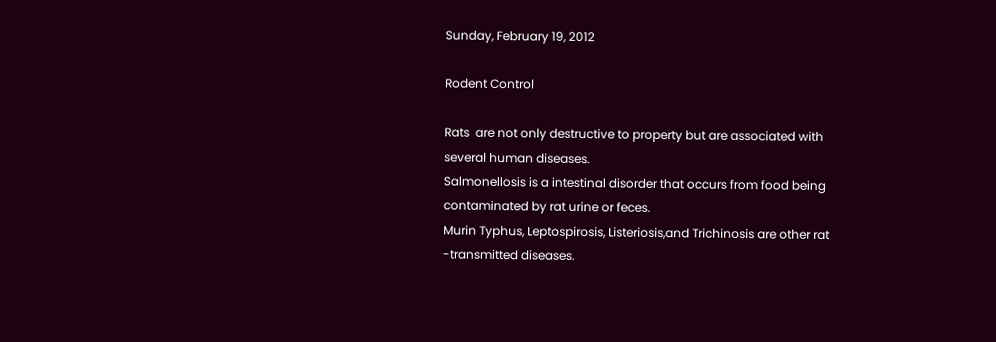Sunday, February 19, 2012

Rodent Control

Rats  are not only destructive to property but are associated with several human diseases.
Salmonellosis is a intestinal disorder that occurs from food being contaminated by rat urine or feces.
Murin Typhus, Leptospirosis, Listeriosis,and Trichinosis are other rat -transmitted diseases.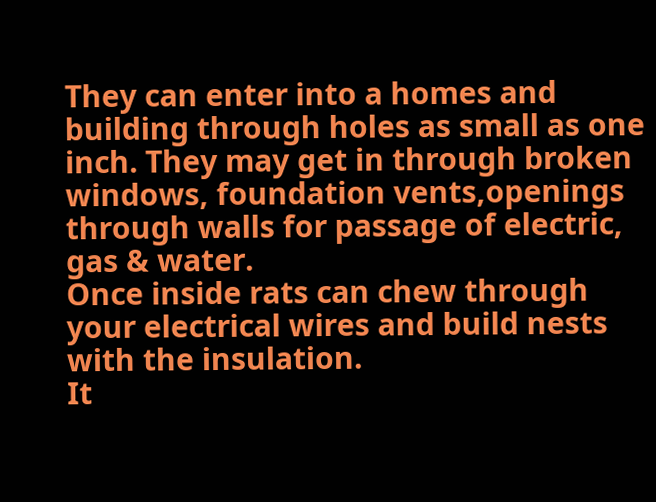They can enter into a homes and building through holes as small as one inch. They may get in through broken windows, foundation vents,openings through walls for passage of electric, gas & water.
Once inside rats can chew through your electrical wires and build nests with the insulation.
It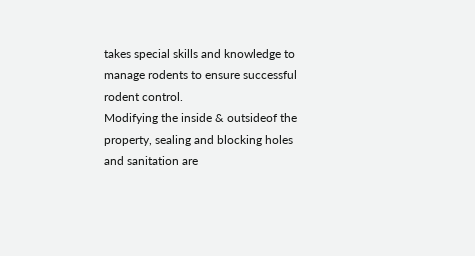takes special skills and knowledge to manage rodents to ensure successful rodent control.
Modifying the inside & outsideof the property, sealing and blocking holes and sanitation are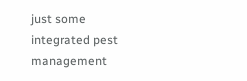just some
integrated pest management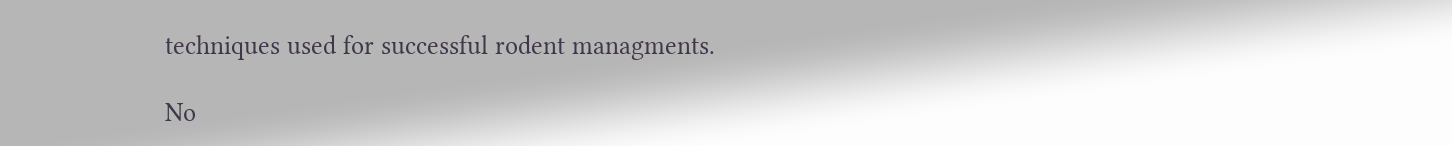techniques used for successful rodent managments.

No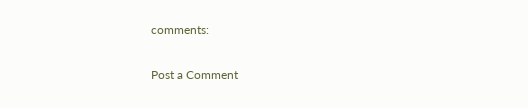comments:

Post a Comment